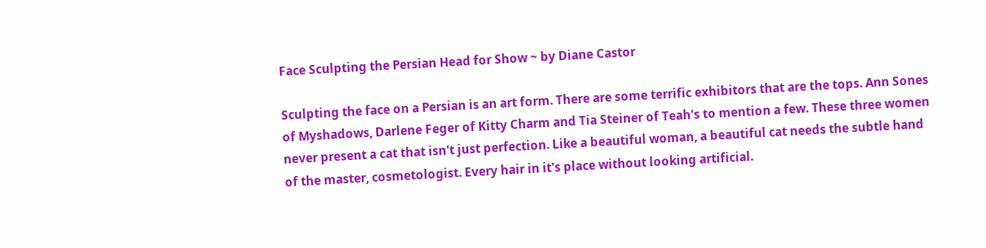Face Sculpting the Persian Head for Show ~ by Diane Castor

Sculpting the face on a Persian is an art form. There are some terrific exhibitors that are the tops. Ann Sones of Myshadows, Darlene Feger of Kitty Charm and Tia Steiner of Teah's to mention a few. These three women never present a cat that isn't just perfection. Like a beautiful woman, a beautiful cat needs the subtle hand of the master, cosmetologist. Every hair in it's place without looking artificial.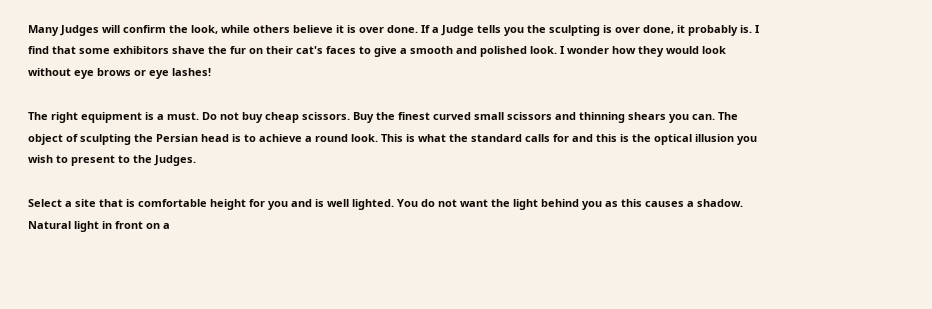Many Judges will confirm the look, while others believe it is over done. If a Judge tells you the sculpting is over done, it probably is. I find that some exhibitors shave the fur on their cat's faces to give a smooth and polished look. I wonder how they would look without eye brows or eye lashes!

The right equipment is a must. Do not buy cheap scissors. Buy the finest curved small scissors and thinning shears you can. The object of sculpting the Persian head is to achieve a round look. This is what the standard calls for and this is the optical illusion you wish to present to the Judges.

Select a site that is comfortable height for you and is well lighted. You do not want the light behind you as this causes a shadow. Natural light in front on a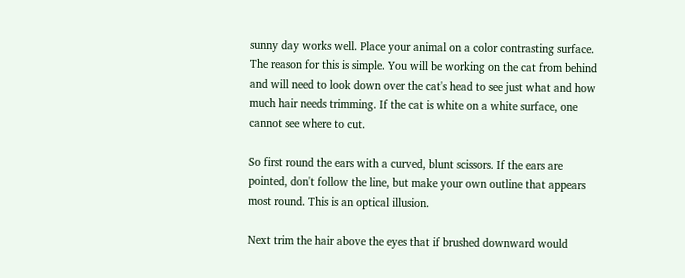sunny day works well. Place your animal on a color contrasting surface. The reason for this is simple. You will be working on the cat from behind and will need to look down over the cat's head to see just what and how much hair needs trimming. If the cat is white on a white surface, one cannot see where to cut.

So first round the ears with a curved, blunt scissors. If the ears are pointed, don't follow the line, but make your own outline that appears most round. This is an optical illusion.

Next trim the hair above the eyes that if brushed downward would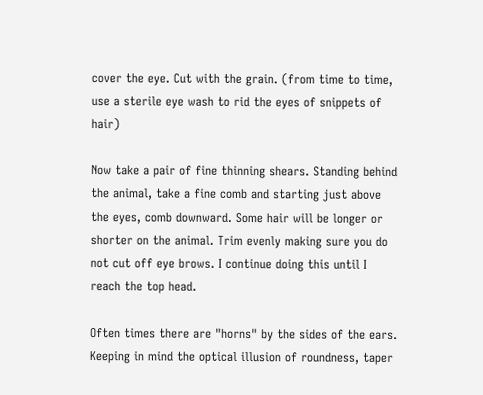cover the eye. Cut with the grain. (from time to time, use a sterile eye wash to rid the eyes of snippets of hair)

Now take a pair of fine thinning shears. Standing behind the animal, take a fine comb and starting just above the eyes, comb downward. Some hair will be longer or shorter on the animal. Trim evenly making sure you do not cut off eye brows. I continue doing this until I reach the top head.

Often times there are "horns" by the sides of the ears. Keeping in mind the optical illusion of roundness, taper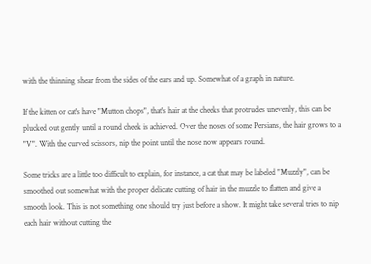with the thinning shear from the sides of the ears and up. Somewhat of a graph in nature.

If the kitten or cat's have "Mutton chops", that's hair at the cheeks that protrudes unevenly, this can be plucked out gently until a round cheek is achieved. Over the noses of some Persians, the hair grows to a "V". With the curved scissors, nip the point until the nose now appears round.

Some tricks are a little too difficult to explain, for instance, a cat that may be labeled "Muzzly", can be smoothed out somewhat with the proper delicate cutting of hair in the muzzle to flatten and give a smooth look. This is not something one should try just before a show. It might take several tries to nip each hair without cutting the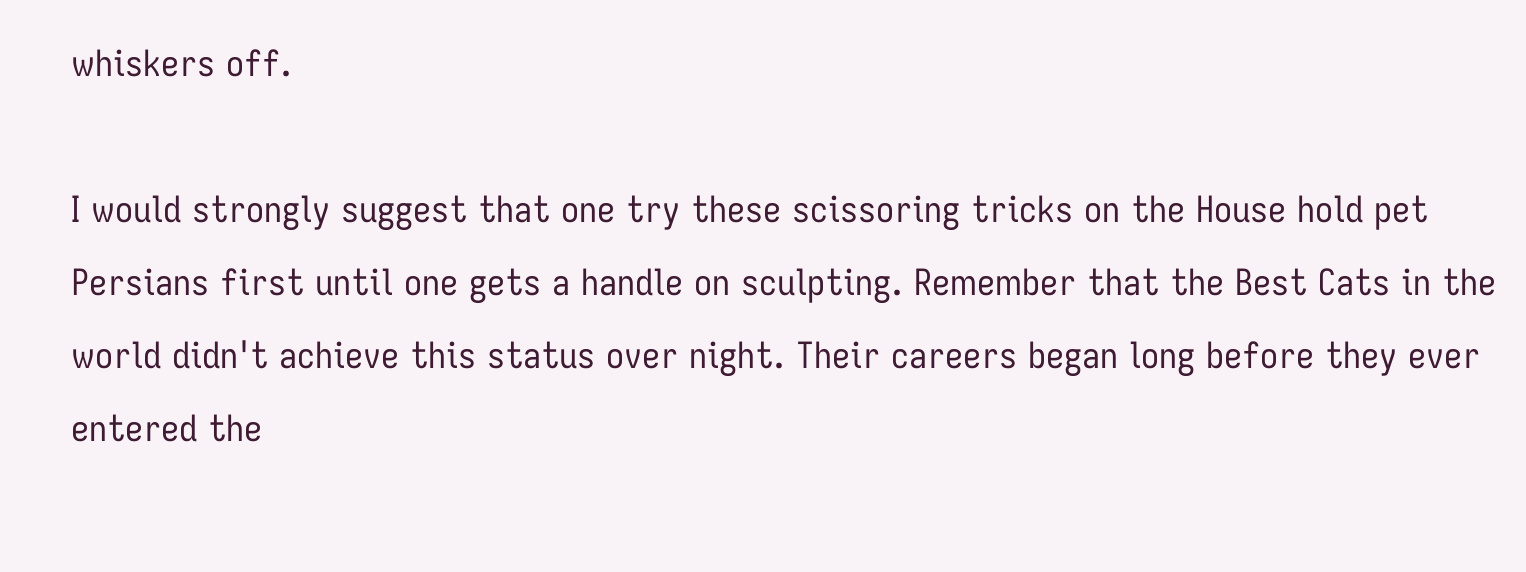whiskers off.

I would strongly suggest that one try these scissoring tricks on the House hold pet Persians first until one gets a handle on sculpting. Remember that the Best Cats in the world didn't achieve this status over night. Their careers began long before they ever entered the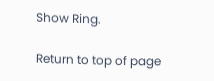Show Ring.

Return to top of page